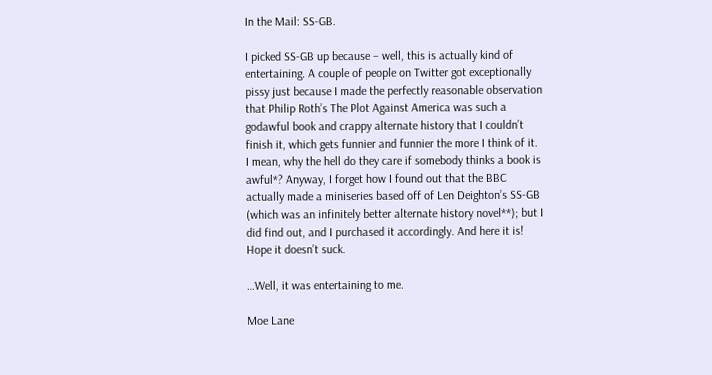In the Mail: SS-GB.

I picked SS-GB up because – well, this is actually kind of entertaining. A couple of people on Twitter got exceptionally pissy just because I made the perfectly reasonable observation that Philip Roth’s The Plot Against America was such a godawful book and crappy alternate history that I couldn’t finish it, which gets funnier and funnier the more I think of it. I mean, why the hell do they care if somebody thinks a book is awful*? Anyway, I forget how I found out that the BBC actually made a miniseries based off of Len Deighton’s SS-GB (which was an infinitely better alternate history novel**); but I did find out, and I purchased it accordingly. And here it is! Hope it doesn’t suck.

…Well, it was entertaining to me.

Moe Lane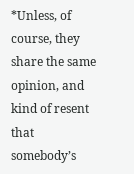*Unless, of course, they share the same opinion, and kind of resent that somebody’s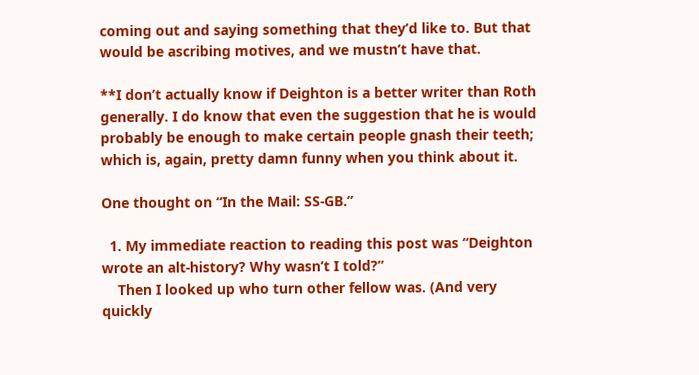coming out and saying something that they’d like to. But that would be ascribing motives, and we mustn’t have that.

**I don’t actually know if Deighton is a better writer than Roth generally. I do know that even the suggestion that he is would probably be enough to make certain people gnash their teeth; which is, again, pretty damn funny when you think about it.

One thought on “In the Mail: SS-GB.”

  1. My immediate reaction to reading this post was “Deighton wrote an alt-history? Why wasn’t I told?”
    Then I looked up who turn other fellow was. (And very quickly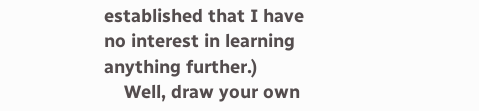established that I have no interest in learning anything further.)
    Well, draw your own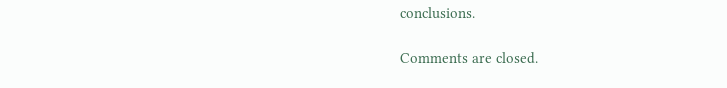conclusions.

Comments are closed.